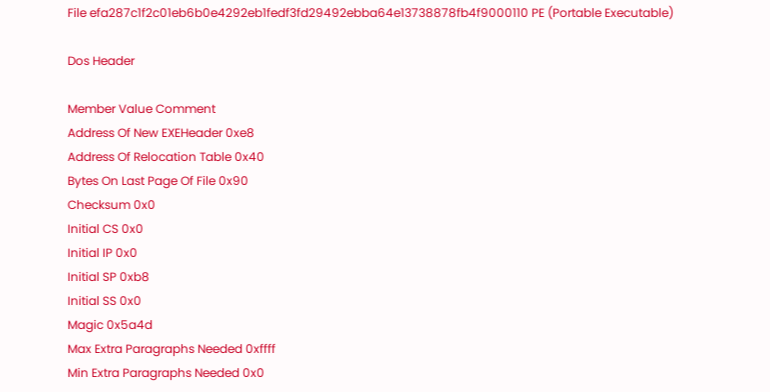File efa287c1f2c01eb6b0e4292eb1fedf3fd29492ebba64e13738878fb4f9000110 PE (Portable Executable)

Dos Header

Member Value Comment
Address Of New EXEHeader 0xe8
Address Of Relocation Table 0x40
Bytes On Last Page Of File 0x90
Checksum 0x0
Initial CS 0x0
Initial IP 0x0
Initial SP 0xb8
Initial SS 0x0
Magic 0x5a4d
Max Extra Paragraphs Needed 0xffff
Min Extra Paragraphs Needed 0x0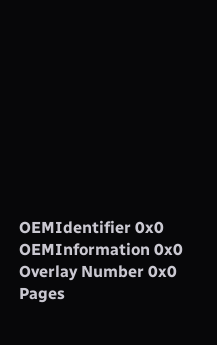OEMIdentifier 0x0
OEMInformation 0x0
Overlay Number 0x0
Pages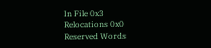In File 0x3
Relocations 0x0
Reserved Words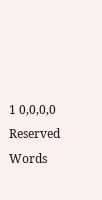1 0,0,0,0
Reserved Words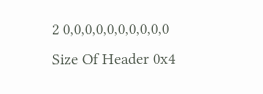2 0,0,0,0,0,0,0,0,0,0
Size Of Header 0x4